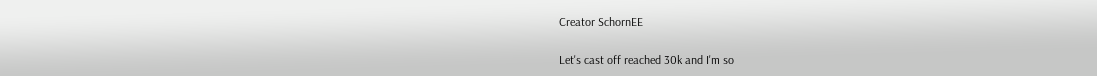Creator SchornEE

Let's cast off reached 30k and I'm so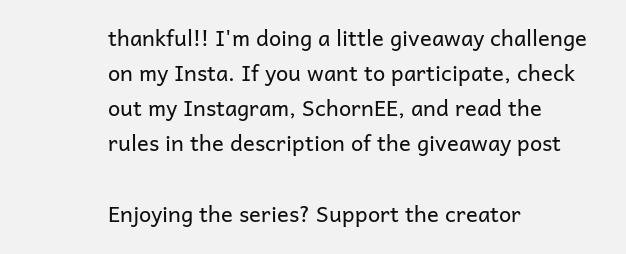thankful!! I'm doing a little giveaway challenge on my Insta. If you want to participate, check out my Instagram, SchornEE, and read the rules in the description of the giveaway post

Enjoying the series? Support the creator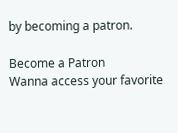by becoming a patron.

Become a Patron
Wanna access your favorite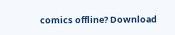comics offline? Download